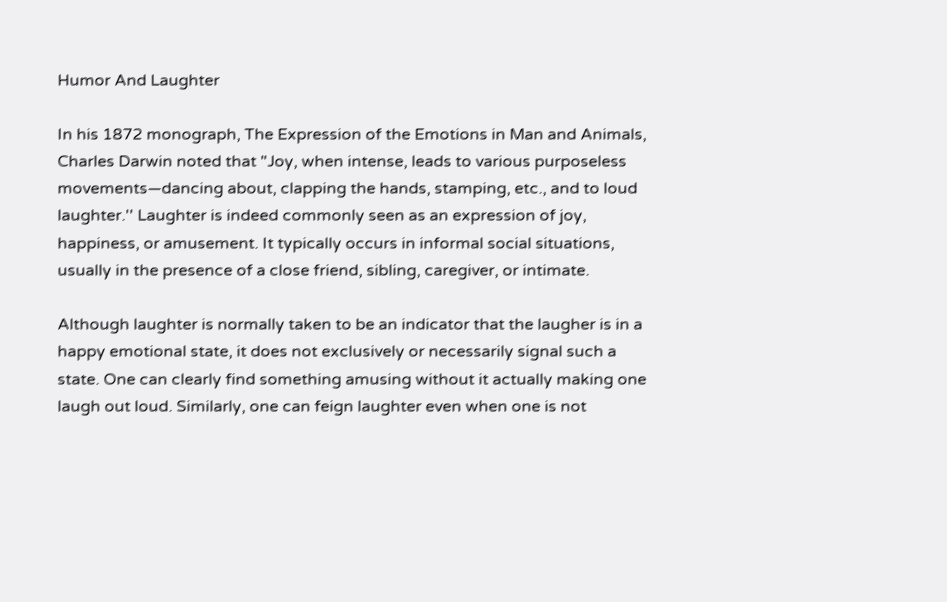Humor And Laughter

In his 1872 monograph, The Expression of the Emotions in Man and Animals, Charles Darwin noted that "Joy, when intense, leads to various purposeless movements—dancing about, clapping the hands, stamping, etc., and to loud laughter.'' Laughter is indeed commonly seen as an expression of joy, happiness, or amusement. It typically occurs in informal social situations, usually in the presence of a close friend, sibling, caregiver, or intimate.

Although laughter is normally taken to be an indicator that the laugher is in a happy emotional state, it does not exclusively or necessarily signal such a state. One can clearly find something amusing without it actually making one laugh out loud. Similarly, one can feign laughter even when one is not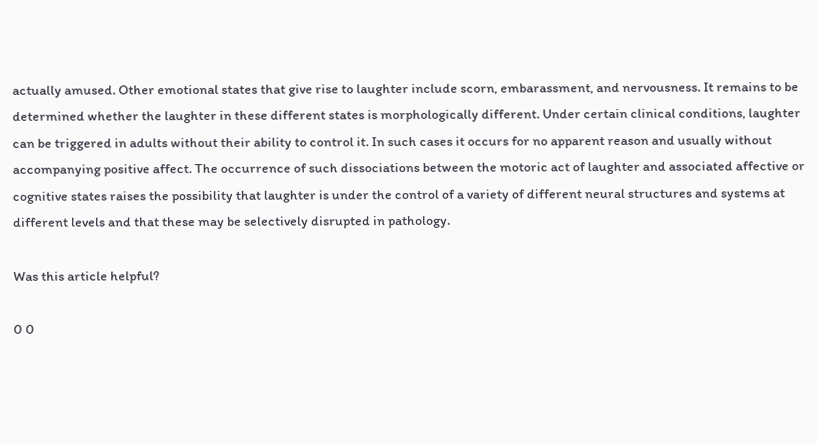actually amused. Other emotional states that give rise to laughter include scorn, embarassment, and nervousness. It remains to be determined whether the laughter in these different states is morphologically different. Under certain clinical conditions, laughter can be triggered in adults without their ability to control it. In such cases it occurs for no apparent reason and usually without accompanying positive affect. The occurrence of such dissociations between the motoric act of laughter and associated affective or cognitive states raises the possibility that laughter is under the control of a variety of different neural structures and systems at different levels and that these may be selectively disrupted in pathology.

Was this article helpful?

0 0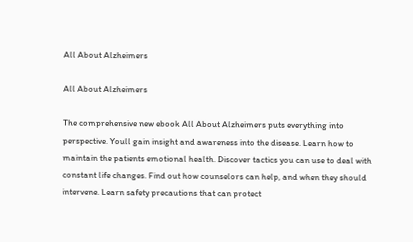All About Alzheimers

All About Alzheimers

The comprehensive new ebook All About Alzheimers puts everything into perspective. Youll gain insight and awareness into the disease. Learn how to maintain the patients emotional health. Discover tactics you can use to deal with constant life changes. Find out how counselors can help, and when they should intervene. Learn safety precautions that can protect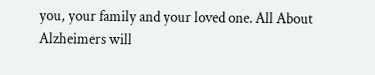you, your family and your loved one. All About Alzheimers will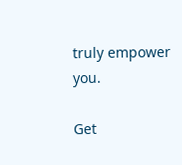truly empower you.

Get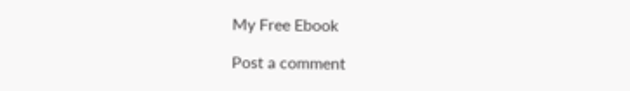My Free Ebook

Post a comment